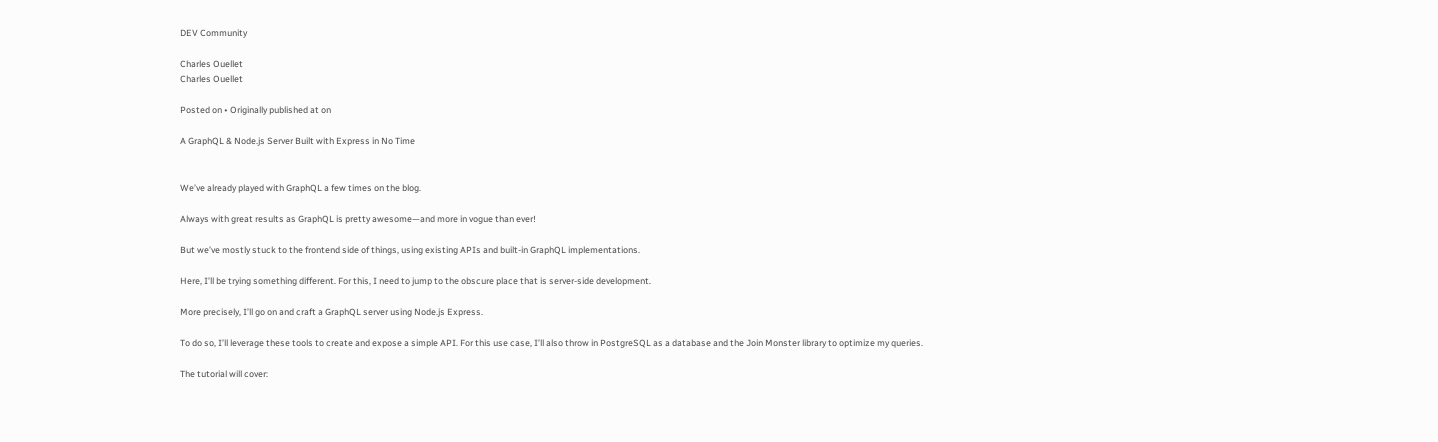DEV Community

Charles Ouellet
Charles Ouellet

Posted on • Originally published at on

A GraphQL & Node.js Server Built with Express in No Time


We’ve already played with GraphQL a few times on the blog.

Always with great results as GraphQL is pretty awesome—and more in vogue than ever!

But we’ve mostly stuck to the frontend side of things, using existing APIs and built-in GraphQL implementations.

Here, I’ll be trying something different. For this, I need to jump to the obscure place that is server-side development.

More precisely, I’ll go on and craft a GraphQL server using Node.js Express.

To do so, I’ll leverage these tools to create and expose a simple API. For this use case, I’ll also throw in PostgreSQL as a database and the Join Monster library to optimize my queries.

The tutorial will cover: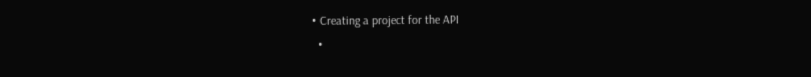• Creating a project for the API
  •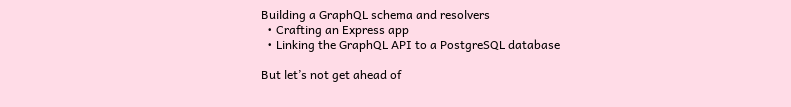Building a GraphQL schema and resolvers
  • Crafting an Express app
  • Linking the GraphQL API to a PostgreSQL database

But let’s not get ahead of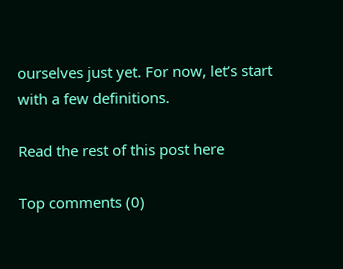ourselves just yet. For now, let’s start with a few definitions.

Read the rest of this post here

Top comments (0)